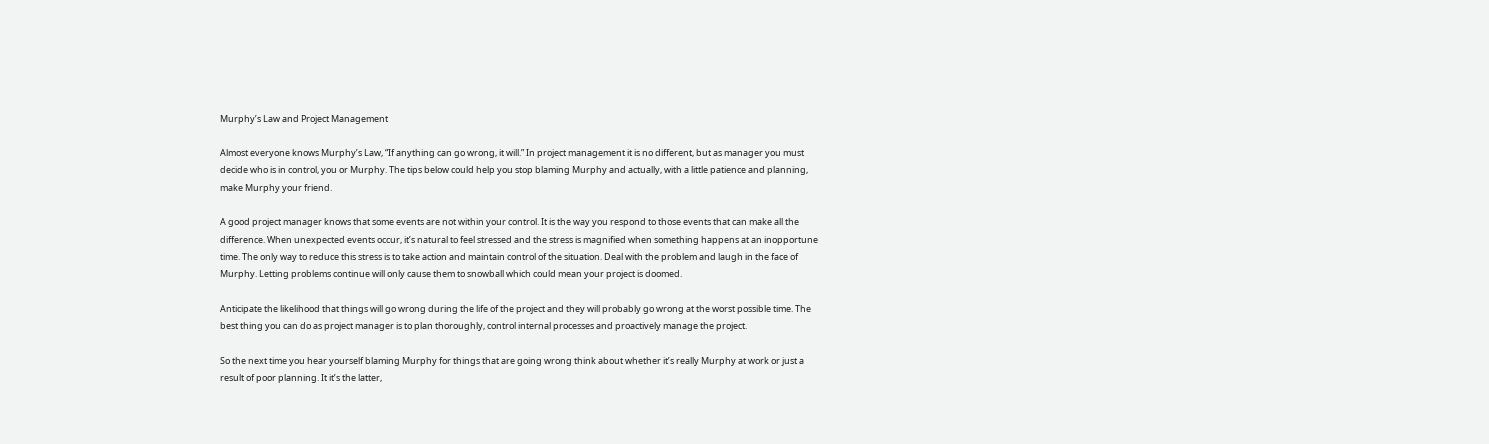Murphy’s Law and Project Management

Almost everyone knows Murphy’s Law, “If anything can go wrong, it will.” In project management it is no different, but as manager you must decide who is in control, you or Murphy. The tips below could help you stop blaming Murphy and actually, with a little patience and planning, make Murphy your friend.

A good project manager knows that some events are not within your control. It is the way you respond to those events that can make all the difference. When unexpected events occur, it’s natural to feel stressed and the stress is magnified when something happens at an inopportune time. The only way to reduce this stress is to take action and maintain control of the situation. Deal with the problem and laugh in the face of Murphy. Letting problems continue will only cause them to snowball which could mean your project is doomed.

Anticipate the likelihood that things will go wrong during the life of the project and they will probably go wrong at the worst possible time. The best thing you can do as project manager is to plan thoroughly, control internal processes and proactively manage the project.

So the next time you hear yourself blaming Murphy for things that are going wrong think about whether it’s really Murphy at work or just a result of poor planning. It it’s the latter,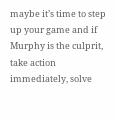maybe it’s time to step up your game and if Murphy is the culprit, take action immediately, solve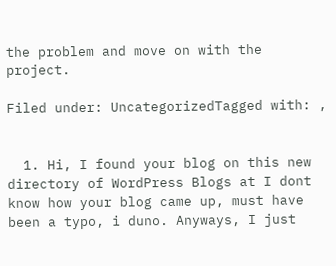the problem and move on with the project.

Filed under: UncategorizedTagged with: ,


  1. Hi, I found your blog on this new directory of WordPress Blogs at I dont know how your blog came up, must have been a typo, i duno. Anyways, I just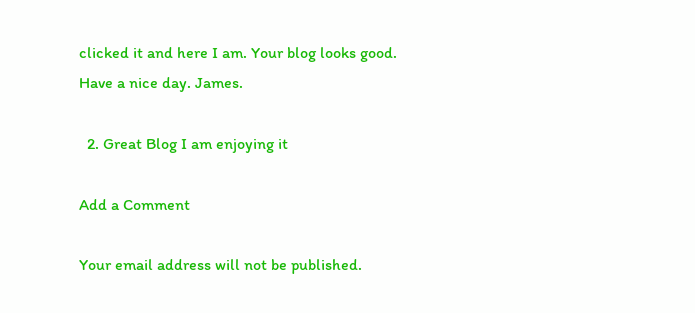clicked it and here I am. Your blog looks good. Have a nice day. James.

  2. Great Blog I am enjoying it

Add a Comment

Your email address will not be published.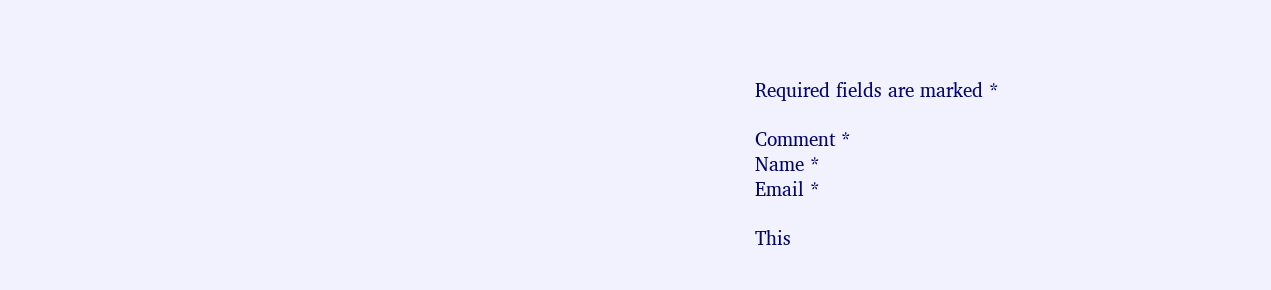Required fields are marked *

Comment *
Name *
Email *

This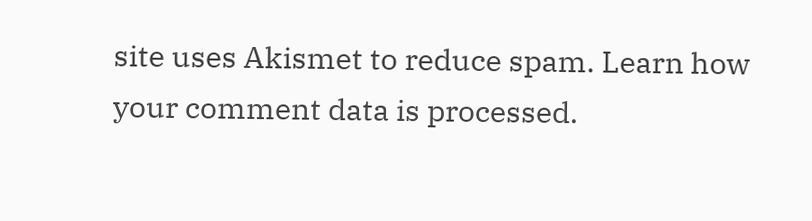site uses Akismet to reduce spam. Learn how your comment data is processed.